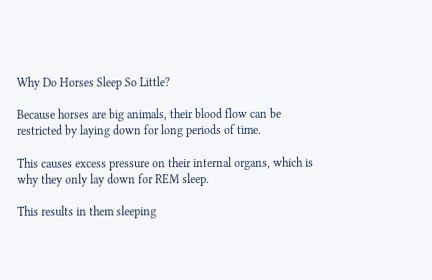Why Do Horses Sleep So Little?

Because horses are big animals, their blood flow can be restricted by laying down for long periods of time.

This causes excess pressure on their internal organs, which is why they only lay down for REM sleep.

This results in them sleeping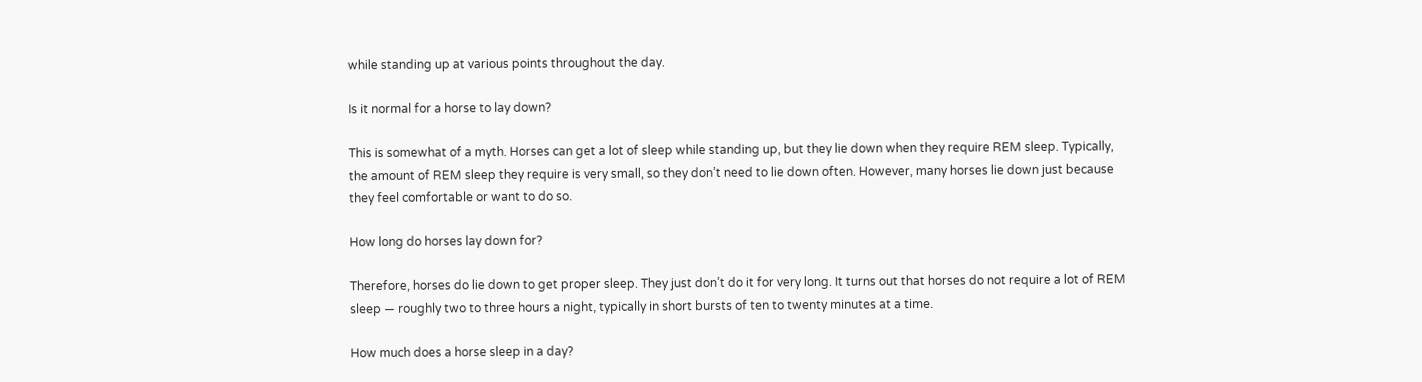while standing up at various points throughout the day.

Is it normal for a horse to lay down?

This is somewhat of a myth. Horses can get a lot of sleep while standing up, but they lie down when they require REM sleep. Typically, the amount of REM sleep they require is very small, so they don’t need to lie down often. However, many horses lie down just because they feel comfortable or want to do so.

How long do horses lay down for?

Therefore, horses do lie down to get proper sleep. They just don’t do it for very long. It turns out that horses do not require a lot of REM sleep — roughly two to three hours a night, typically in short bursts of ten to twenty minutes at a time.

How much does a horse sleep in a day?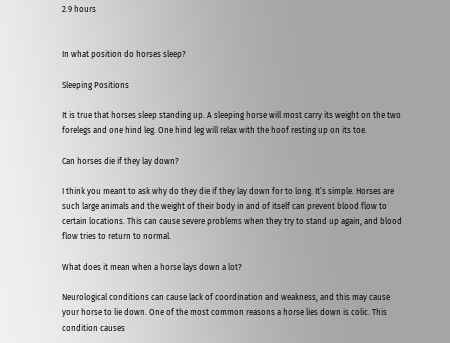2.9 hours


In what position do horses sleep?

Sleeping Positions

It is true that horses sleep standing up. A sleeping horse will most carry its weight on the two forelegs and one hind leg. One hind leg will relax with the hoof resting up on its toe.

Can horses die if they lay down?

I think you meant to ask why do they die if they lay down for to long. It’s simple. Horses are such large animals and the weight of their body in and of itself can prevent blood flow to certain locations. This can cause severe problems when they try to stand up again, and blood flow tries to return to normal.

What does it mean when a horse lays down a lot?

Neurological conditions can cause lack of coordination and weakness, and this may cause your horse to lie down. One of the most common reasons a horse lies down is colic. This condition causes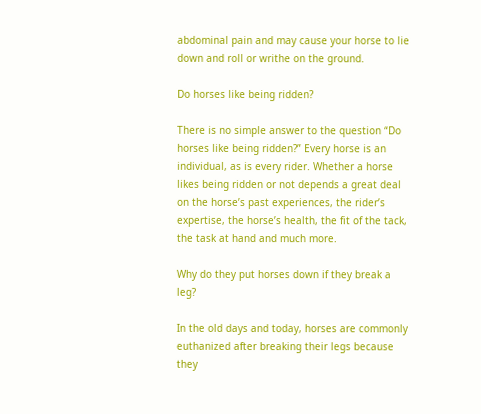abdominal pain and may cause your horse to lie down and roll or writhe on the ground.

Do horses like being ridden?

There is no simple answer to the question “Do horses like being ridden?” Every horse is an individual, as is every rider. Whether a horse likes being ridden or not depends a great deal on the horse’s past experiences, the rider’s expertise, the horse’s health, the fit of the tack, the task at hand and much more.

Why do they put horses down if they break a leg?

In the old days and today, horses are commonly euthanized after breaking their legs because they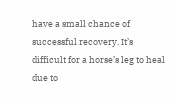have a small chance of successful recovery. It’s difficult for a horse’s leg to heal due to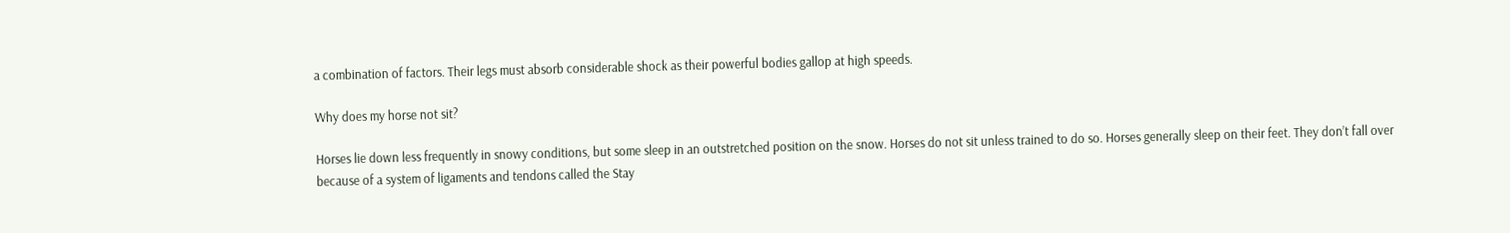a combination of factors. Their legs must absorb considerable shock as their powerful bodies gallop at high speeds.

Why does my horse not sit?

Horses lie down less frequently in snowy conditions, but some sleep in an outstretched position on the snow. Horses do not sit unless trained to do so. Horses generally sleep on their feet. They don’t fall over because of a system of ligaments and tendons called the Stay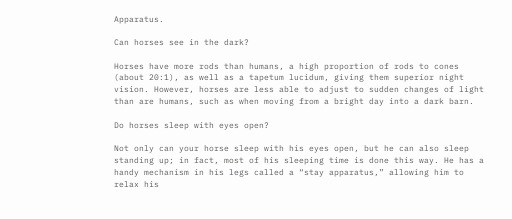Apparatus.

Can horses see in the dark?

Horses have more rods than humans, a high proportion of rods to cones (about 20:1), as well as a tapetum lucidum, giving them superior night vision. However, horses are less able to adjust to sudden changes of light than are humans, such as when moving from a bright day into a dark barn.

Do horses sleep with eyes open?

Not only can your horse sleep with his eyes open, but he can also sleep standing up; in fact, most of his sleeping time is done this way. He has a handy mechanism in his legs called a “stay apparatus,” allowing him to relax his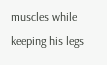muscles while keeping his legs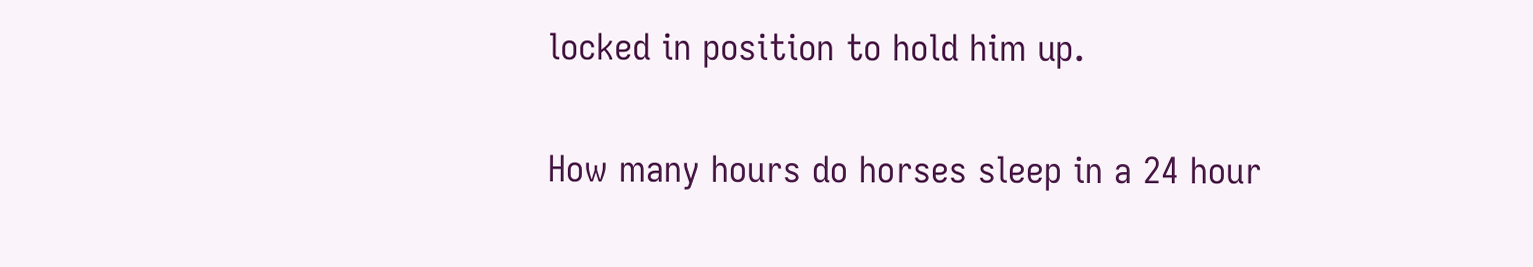locked in position to hold him up.

How many hours do horses sleep in a 24 hour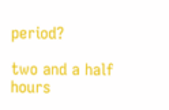period?

two and a half hours